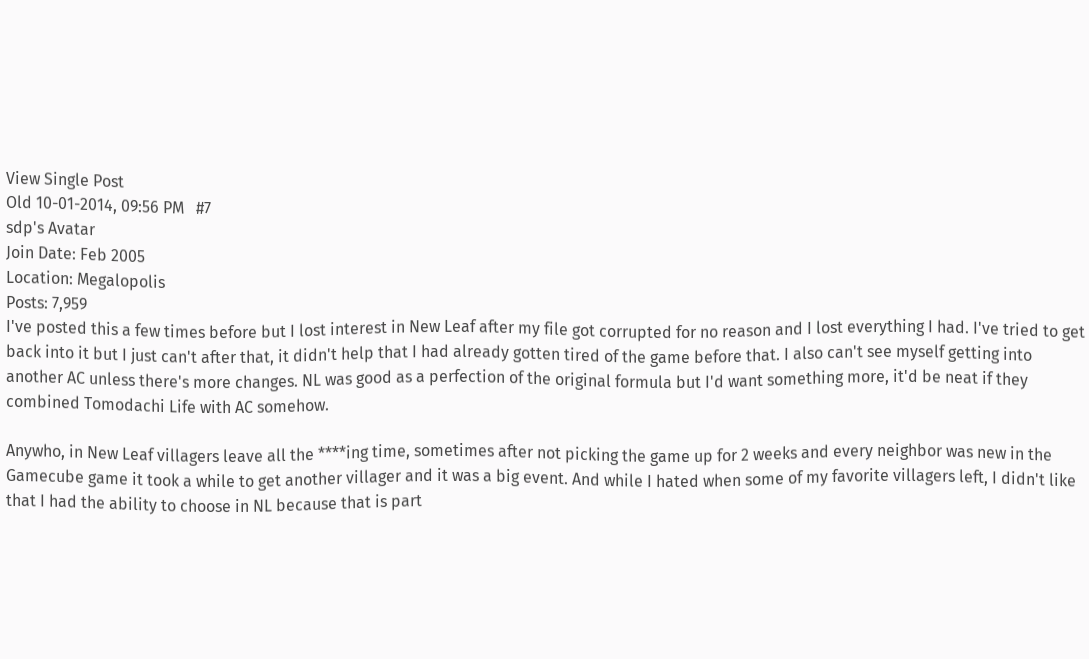View Single Post
Old 10-01-2014, 09:56 PM   #7
sdp's Avatar
Join Date: Feb 2005
Location: Megalopolis
Posts: 7,959
I've posted this a few times before but I lost interest in New Leaf after my file got corrupted for no reason and I lost everything I had. I've tried to get back into it but I just can't after that, it didn't help that I had already gotten tired of the game before that. I also can't see myself getting into another AC unless there's more changes. NL was good as a perfection of the original formula but I'd want something more, it'd be neat if they combined Tomodachi Life with AC somehow.

Anywho, in New Leaf villagers leave all the ****ing time, sometimes after not picking the game up for 2 weeks and every neighbor was new in the Gamecube game it took a while to get another villager and it was a big event. And while I hated when some of my favorite villagers left, I didn't like that I had the ability to choose in NL because that is part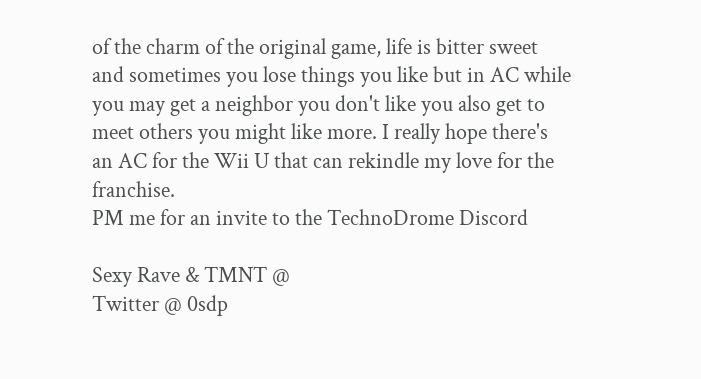of the charm of the original game, life is bitter sweet and sometimes you lose things you like but in AC while you may get a neighbor you don't like you also get to meet others you might like more. I really hope there's an AC for the Wii U that can rekindle my love for the franchise.
PM me for an invite to the TechnoDrome Discord

Sexy Rave & TMNT @
Twitter @ 0sdp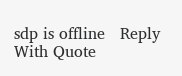sdp is offline   Reply With Quote